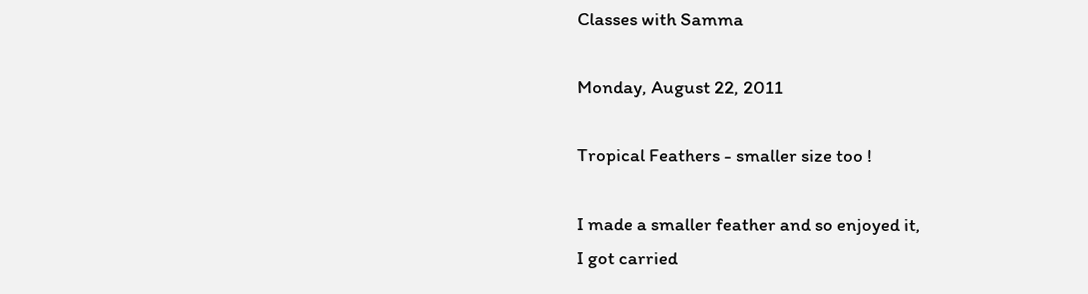Classes with Samma

Monday, August 22, 2011

Tropical Feathers - smaller size too !

I made a smaller feather and so enjoyed it,
I got carried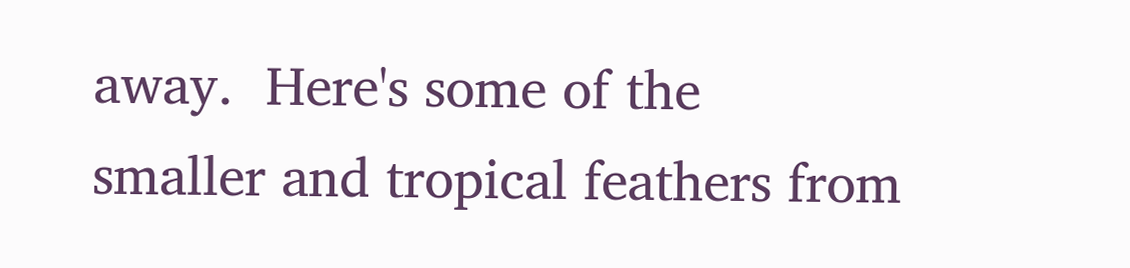away.  Here's some of the
smaller and tropical feathers from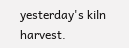yesterday's kiln harvest.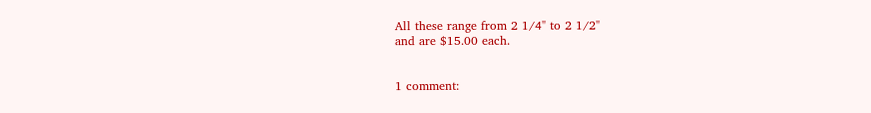All these range from 2 1/4" to 2 1/2"
and are $15.00 each.


1 comment: